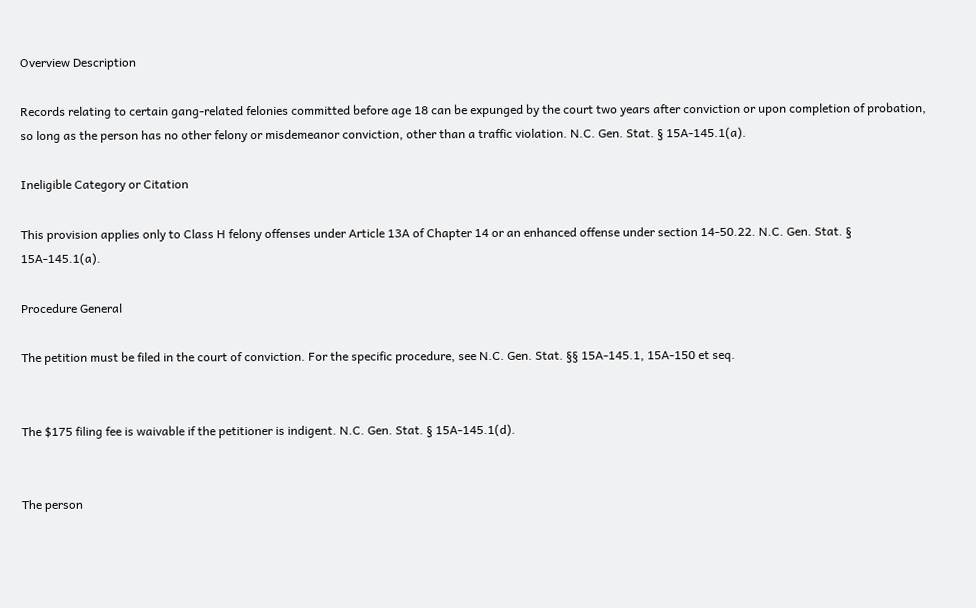Overview Description

Records relating to certain gang-related felonies committed before age 18 can be expunged by the court two years after conviction or upon completion of probation, so long as the person has no other felony or misdemeanor conviction, other than a traffic violation. N.C. Gen. Stat. § 15A-145.1(a).

Ineligible Category or Citation

This provision applies only to Class H felony offenses under Article 13A of Chapter 14 or an enhanced offense under section 14-50.22. N.C. Gen. Stat. § 15A-145.1(a).

Procedure General

The petition must be filed in the court of conviction. For the specific procedure, see N.C. Gen. Stat. §§ 15A-145.1, 15A-150 et seq.


The $175 filing fee is waivable if the petitioner is indigent. N.C. Gen. Stat. § 15A-145.1(d).


The person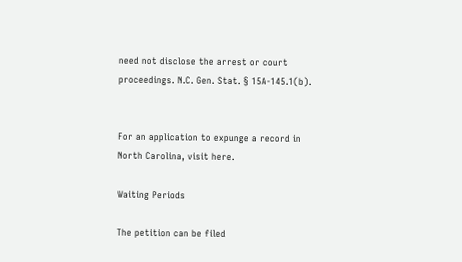need not disclose the arrest or court proceedings. N.C. Gen. Stat. § 15A-145.1(b).


For an application to expunge a record in North Carolina, visit here.

Waiting Periods

The petition can be filed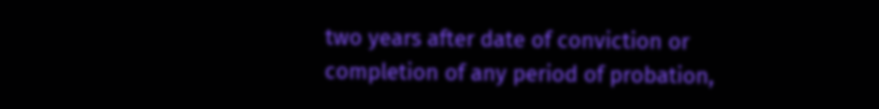two years after date of conviction or completion of any period of probation,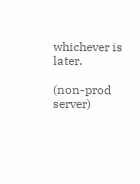whichever is later.

(non-prod server)